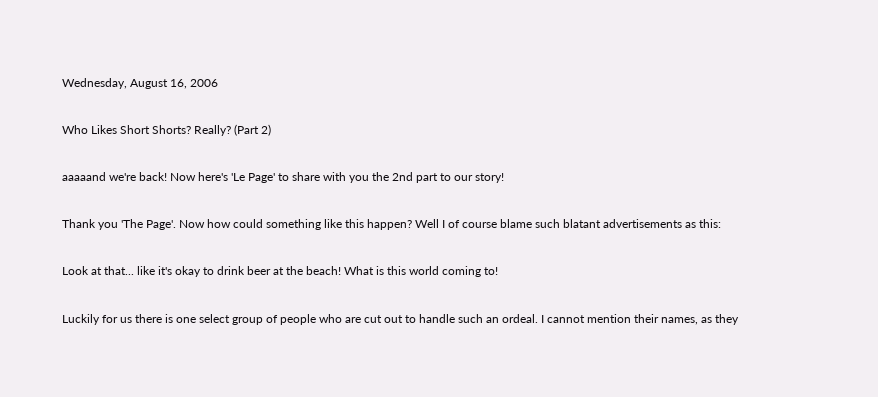Wednesday, August 16, 2006

Who Likes Short Shorts? Really? (Part 2)

aaaaand we're back! Now here's 'Le Page' to share with you the 2nd part to our story!

Thank you 'The Page'. Now how could something like this happen? Well I of course blame such blatant advertisements as this:

Look at that... like it's okay to drink beer at the beach! What is this world coming to!

Luckily for us there is one select group of people who are cut out to handle such an ordeal. I cannot mention their names, as they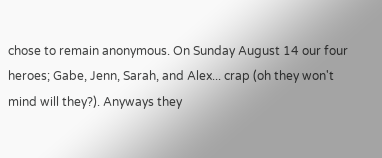chose to remain anonymous. On Sunday August 14 our four heroes; Gabe, Jenn, Sarah, and Alex... crap (oh they won't mind will they?). Anyways they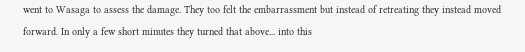went to Wasaga to assess the damage. They too felt the embarrassment but instead of retreating they instead moved forward. In only a few short minutes they turned that above... into this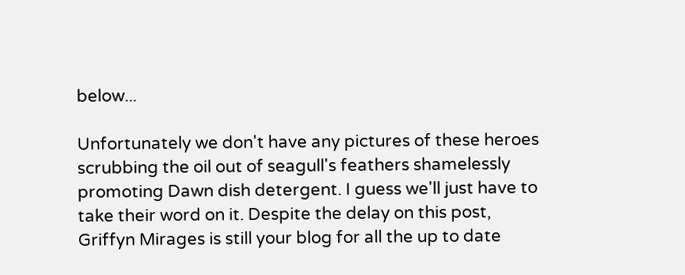below...

Unfortunately we don't have any pictures of these heroes scrubbing the oil out of seagull's feathers shamelessly promoting Dawn dish detergent. I guess we'll just have to take their word on it. Despite the delay on this post, Griffyn Mirages is still your blog for all the up to date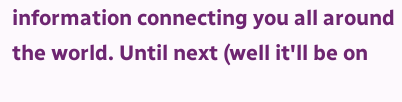information connecting you all around the world. Until next (well it'll be on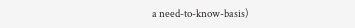a need-to-know-basis)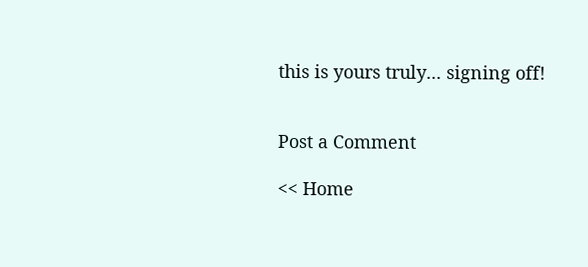this is yours truly... signing off!


Post a Comment

<< Home